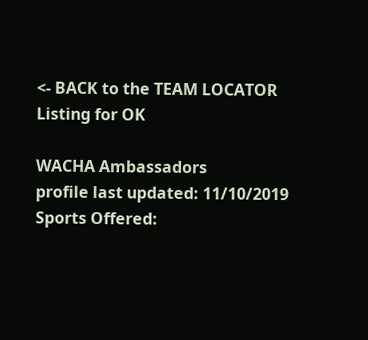<- BACK to the TEAM LOCATOR Listing for OK

WACHA Ambassadors
profile last updated: 11/10/2019
Sports Offered: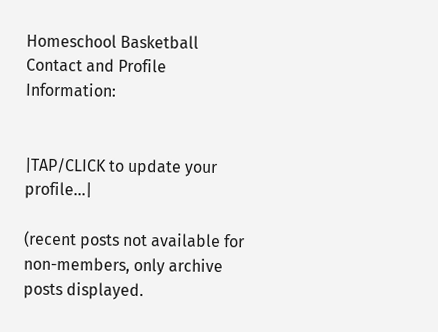Homeschool Basketball
Contact and Profile Information:


|TAP/CLICK to update your profile...|

(recent posts not available for non-members, only archive posts displayed.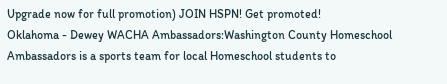Upgrade now for full promotion) JOIN HSPN! Get promoted!
Oklahoma - Dewey WACHA Ambassadors:Washington County Homeschool Ambassadors is a sports team for local Homeschool students to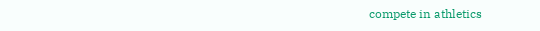compete in athletics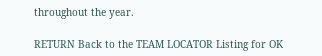throughout the year.

RETURN Back to the TEAM LOCATOR Listing for OK